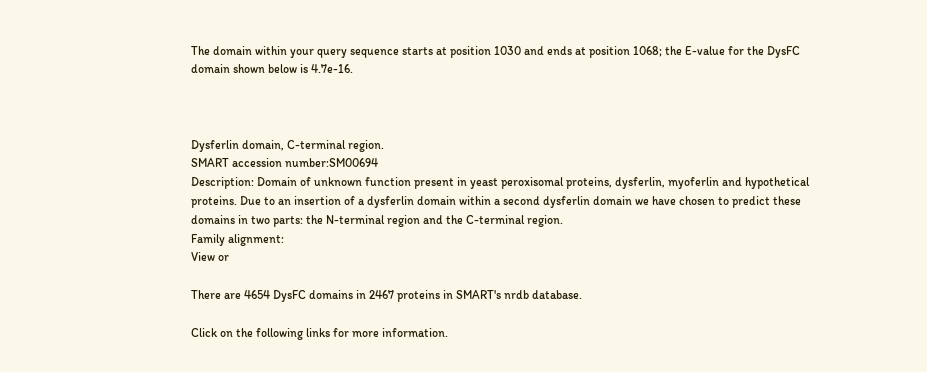The domain within your query sequence starts at position 1030 and ends at position 1068; the E-value for the DysFC domain shown below is 4.7e-16.



Dysferlin domain, C-terminal region.
SMART accession number:SM00694
Description: Domain of unknown function present in yeast peroxisomal proteins, dysferlin, myoferlin and hypothetical proteins. Due to an insertion of a dysferlin domain within a second dysferlin domain we have chosen to predict these domains in two parts: the N-terminal region and the C-terminal region.
Family alignment:
View or

There are 4654 DysFC domains in 2467 proteins in SMART's nrdb database.

Click on the following links for more information.